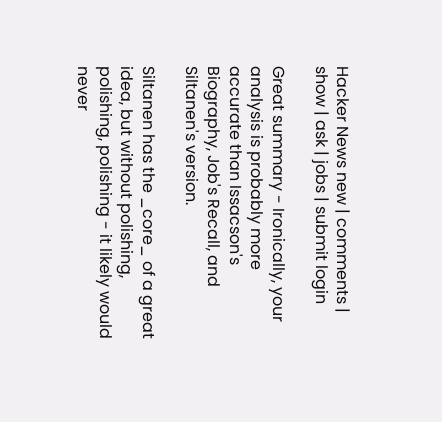Hacker News new | comments | show | ask | jobs | submit login

Great summary - Ironically, your analysis is probably more accurate than Issacson's Biography, Job's Recall, and Siltanen's version.

Siltanen has the _core_ of a great idea, but without polishing, polishing, polishing - it likely would never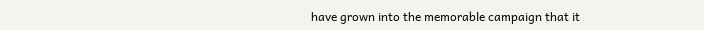have grown into the memorable campaign that it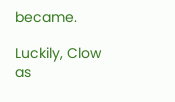became.

Luckily, Clow as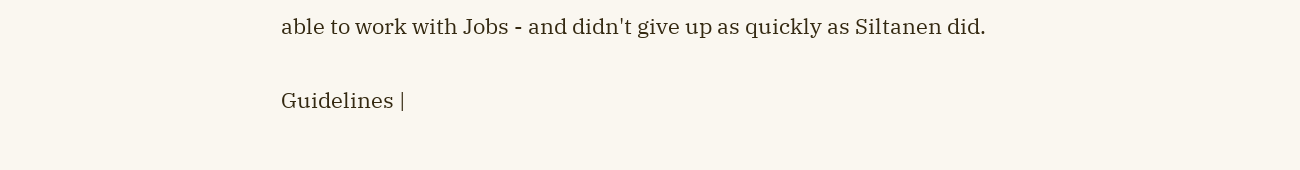able to work with Jobs - and didn't give up as quickly as Siltanen did.

Guidelines |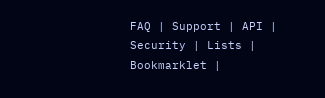FAQ | Support | API | Security | Lists | Bookmarklet |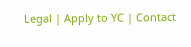Legal | Apply to YC | Contact